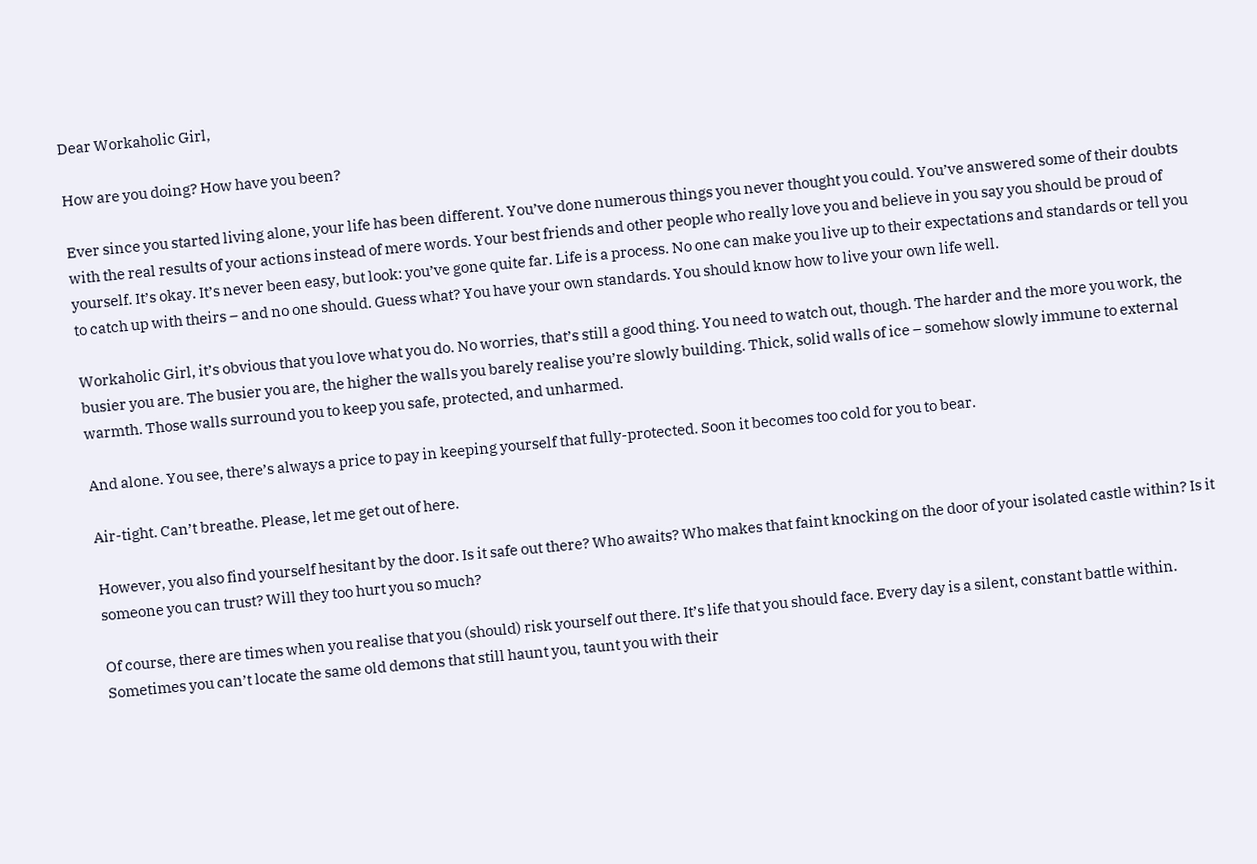Dear Workaholic Girl,

How are you doing? How have you been?

Ever since you started living alone, your life has been different. You’ve done numerous things you never thought you could. You’ve answered some of their doubts with the real results of your actions instead of mere words. Your best friends and other people who really love you and believe in you say you should be proud of yourself. It’s okay. It’s never been easy, but look: you’ve gone quite far. Life is a process. No one can make you live up to their expectations and standards or tell you to catch up with theirs – and no one should. Guess what? You have your own standards. You should know how to live your own life well.

Workaholic Girl, it’s obvious that you love what you do. No worries, that’s still a good thing. You need to watch out, though. The harder and the more you work, the busier you are. The busier you are, the higher the walls you barely realise you’re slowly building. Thick, solid walls of ice – somehow slowly immune to external warmth. Those walls surround you to keep you safe, protected, and unharmed.

And alone. You see, there’s always a price to pay in keeping yourself that fully-protected. Soon it becomes too cold for you to bear.

Air-tight. Can’t breathe. Please, let me get out of here.

However, you also find yourself hesitant by the door. Is it safe out there? Who awaits? Who makes that faint knocking on the door of your isolated castle within? Is it someone you can trust? Will they too hurt you so much?

Of course, there are times when you realise that you (should) risk yourself out there. It’s life that you should face. Every day is a silent, constant battle within. Sometimes you can’t locate the same old demons that still haunt you, taunt you with their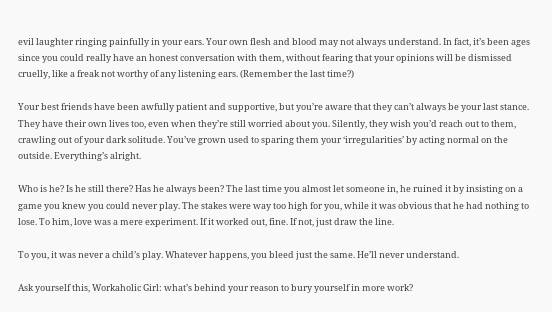evil laughter ringing painfully in your ears. Your own flesh and blood may not always understand. In fact, it’s been ages since you could really have an honest conversation with them, without fearing that your opinions will be dismissed cruelly, like a freak not worthy of any listening ears. (Remember the last time?)

Your best friends have been awfully patient and supportive, but you’re aware that they can’t always be your last stance. They have their own lives too, even when they’re still worried about you. Silently, they wish you’d reach out to them, crawling out of your dark solitude. You’ve grown used to sparing them your ‘irregularities’ by acting normal on the outside. Everything’s alright.

Who is he? Is he still there? Has he always been? The last time you almost let someone in, he ruined it by insisting on a game you knew you could never play. The stakes were way too high for you, while it was obvious that he had nothing to lose. To him, love was a mere experiment. If it worked out, fine. If not, just draw the line.

To you, it was never a child’s play. Whatever happens, you bleed just the same. He’ll never understand.

Ask yourself this, Workaholic Girl: what’s behind your reason to bury yourself in more work?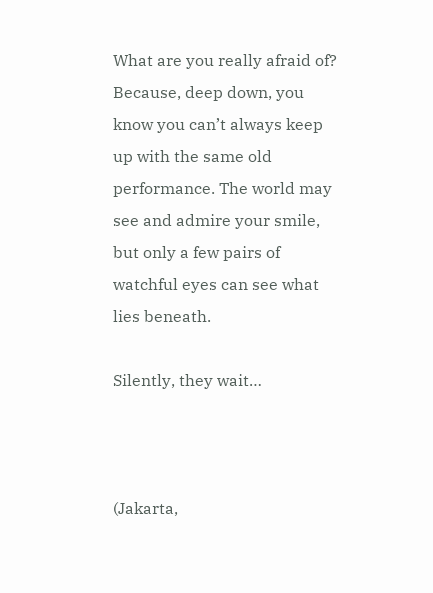What are you really afraid of? Because, deep down, you know you can’t always keep up with the same old performance. The world may see and admire your smile, but only a few pairs of watchful eyes can see what lies beneath.

Silently, they wait…



(Jakarta,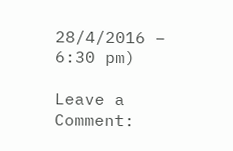28/4/2016 – 6:30 pm)

Leave a Comment: